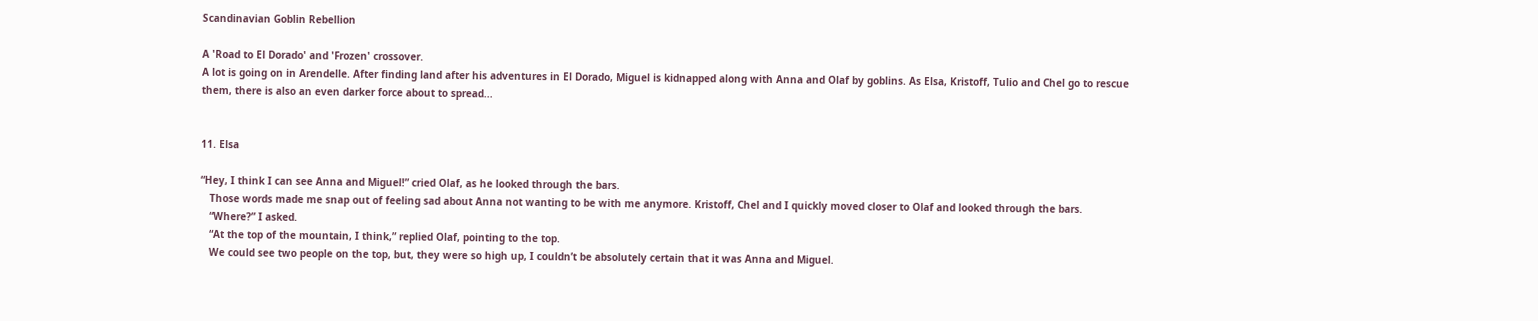Scandinavian Goblin Rebellion

A 'Road to El Dorado' and 'Frozen' crossover.
A lot is going on in Arendelle. After finding land after his adventures in El Dorado, Miguel is kidnapped along with Anna and Olaf by goblins. As Elsa, Kristoff, Tulio and Chel go to rescue them, there is also an even darker force about to spread...


11. Elsa

“Hey, I think I can see Anna and Miguel!” cried Olaf, as he looked through the bars.
   Those words made me snap out of feeling sad about Anna not wanting to be with me anymore. Kristoff, Chel and I quickly moved closer to Olaf and looked through the bars.
   “Where?” I asked.
   “At the top of the mountain, I think,” replied Olaf, pointing to the top.
   We could see two people on the top, but, they were so high up, I couldn’t be absolutely certain that it was Anna and Miguel.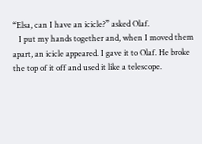“Elsa, can I have an icicle?” asked Olaf.
   I put my hands together and, when I moved them apart, an icicle appeared. I gave it to Olaf. He broke the top of it off and used it like a telescope.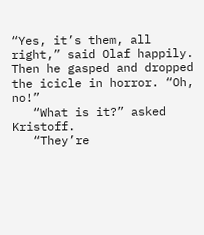“Yes, it’s them, all right,” said Olaf happily. Then he gasped and dropped the icicle in horror. “Oh, no!”
   “What is it?” asked Kristoff.
   “They’re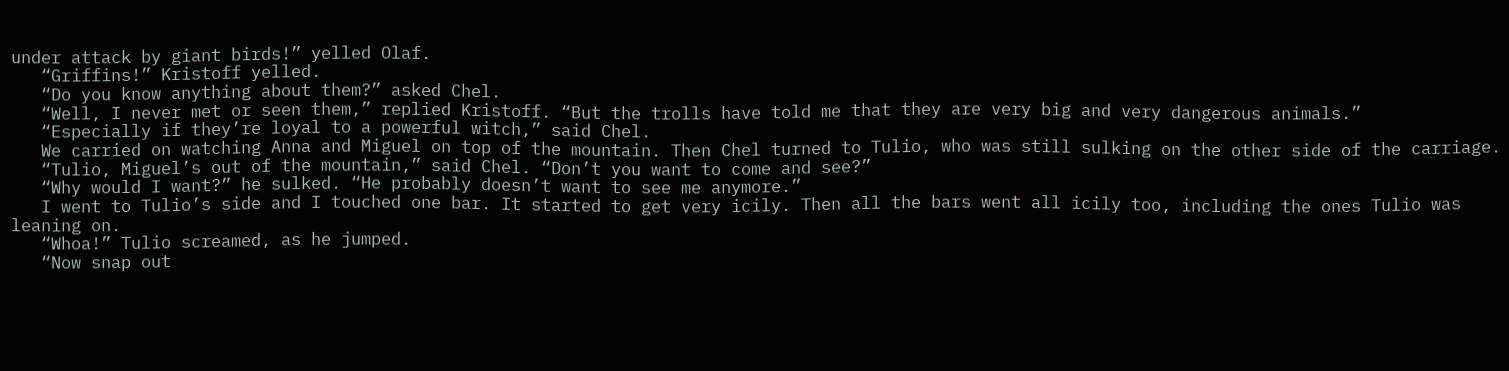under attack by giant birds!” yelled Olaf.
   “Griffins!” Kristoff yelled.
   “Do you know anything about them?” asked Chel.
   “Well, I never met or seen them,” replied Kristoff. “But the trolls have told me that they are very big and very dangerous animals.”
   “Especially if they’re loyal to a powerful witch,” said Chel.
   We carried on watching Anna and Miguel on top of the mountain. Then Chel turned to Tulio, who was still sulking on the other side of the carriage.
   “Tulio, Miguel’s out of the mountain,” said Chel. “Don’t you want to come and see?”
   “Why would I want?” he sulked. “He probably doesn’t want to see me anymore.”
   I went to Tulio’s side and I touched one bar. It started to get very icily. Then all the bars went all icily too, including the ones Tulio was leaning on.
   “Whoa!” Tulio screamed, as he jumped.
   “Now snap out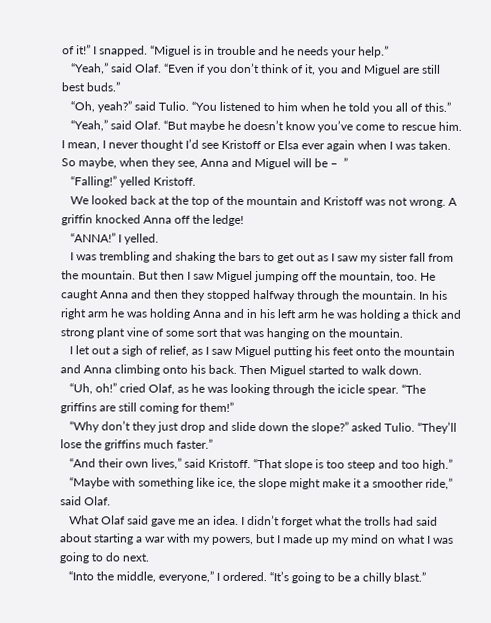of it!” I snapped. “Miguel is in trouble and he needs your help.”
   “Yeah,” said Olaf. “Even if you don’t think of it, you and Miguel are still best buds.”
   “Oh, yeah?” said Tulio. “You listened to him when he told you all of this.”
   “Yeah,” said Olaf. “But maybe he doesn’t know you’ve come to rescue him. I mean, I never thought I’d see Kristoff or Elsa ever again when I was taken. So maybe, when they see, Anna and Miguel will be –  ”
   “Falling!” yelled Kristoff.
   We looked back at the top of the mountain and Kristoff was not wrong. A griffin knocked Anna off the ledge!
   “ANNA!” I yelled.
   I was trembling and shaking the bars to get out as I saw my sister fall from the mountain. But then I saw Miguel jumping off the mountain, too. He caught Anna and then they stopped halfway through the mountain. In his right arm he was holding Anna and in his left arm he was holding a thick and strong plant vine of some sort that was hanging on the mountain.
   I let out a sigh of relief, as I saw Miguel putting his feet onto the mountain and Anna climbing onto his back. Then Miguel started to walk down.
   “Uh, oh!” cried Olaf, as he was looking through the icicle spear. “The griffins are still coming for them!”
   “Why don’t they just drop and slide down the slope?” asked Tulio. “They’ll lose the griffins much faster.”
   “And their own lives,” said Kristoff. “That slope is too steep and too high.”
   “Maybe with something like ice, the slope might make it a smoother ride,” said Olaf.
   What Olaf said gave me an idea. I didn’t forget what the trolls had said about starting a war with my powers, but I made up my mind on what I was going to do next.
   “Into the middle, everyone,” I ordered. “It’s going to be a chilly blast.”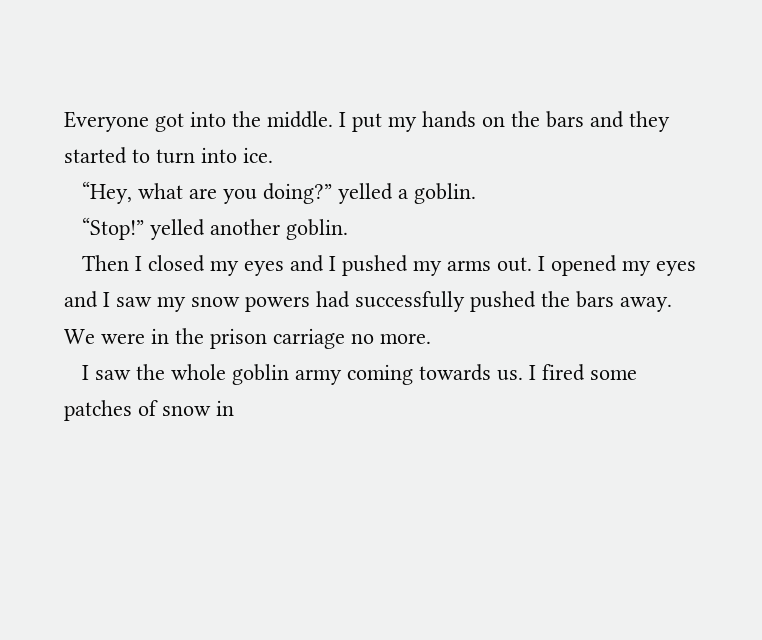Everyone got into the middle. I put my hands on the bars and they started to turn into ice.
   “Hey, what are you doing?” yelled a goblin.
   “Stop!” yelled another goblin.
   Then I closed my eyes and I pushed my arms out. I opened my eyes and I saw my snow powers had successfully pushed the bars away. We were in the prison carriage no more.
   I saw the whole goblin army coming towards us. I fired some patches of snow in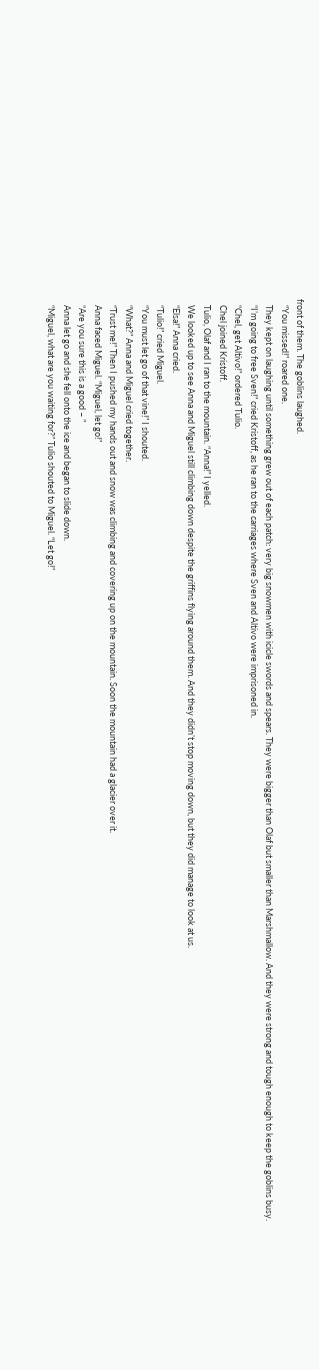front of them. The goblins laughed.
   “You missed!” roared one.
   They kept on laughing until something grew out of each patch: very big snowmen with icicle swords and spears. They were bigger than Olaf but smaller than Marshmallow. And they were strong and tough enough to keep the goblins busy.
   “I’m going to free Sven!” cried Kristoff, as he ran to the carriages where Sven and Altivo were imprisoned in.
   “Chel, get Altivo!” ordered Tulio.
   Chel joined Kristoff.
   Tulio, Olaf and I ran to the mountain. “Anna!” I yelled.
   We looked up to see Anna and Miguel still climbing down despite the griffins flying around them. And they didn’t stop moving down, but they did manage to look at us.
   “Elsa!” Anna cried.
   “Tulio!” cried Miguel.
   “You must let go of that vine!” I shouted.
   “What?” Anna and Miguel cried together.
   “Trust me!” Then I pushed my hands out and snow was climbing and covering up on the mountain. Soon the mountain had a glacier over it.
   Anna faced Miguel. “Miguel, let go!”
   “Are you sure this is a good – ”
   Anna let go and she fell onto the ice and began to slide down.
   “Miguel, what are you waiting for?” Tulio shouted to Miguel. “Let go!”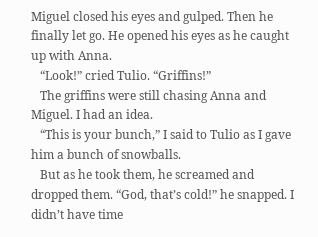Miguel closed his eyes and gulped. Then he finally let go. He opened his eyes as he caught up with Anna.
   “Look!” cried Tulio. “Griffins!”
   The griffins were still chasing Anna and Miguel. I had an idea.
   “This is your bunch,” I said to Tulio as I gave him a bunch of snowballs.
   But as he took them, he screamed and dropped them. “God, that’s cold!” he snapped. I didn’t have time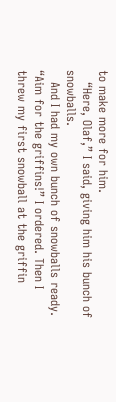to make more for him.
   “Here, Olaf,” I said, giving him his bunch of snowballs.
   And I had my own bunch of snowballs ready. “Aim for the griffins!” I ordered. Then I threw my first snowball at the griffin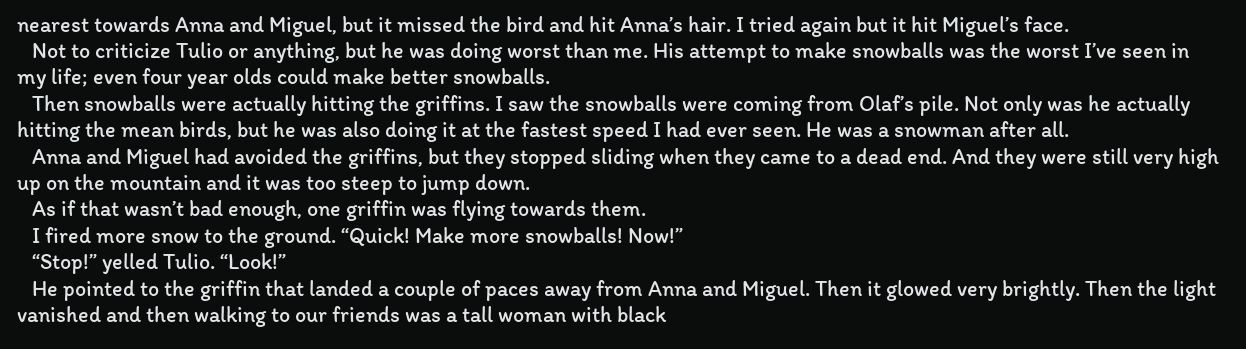nearest towards Anna and Miguel, but it missed the bird and hit Anna’s hair. I tried again but it hit Miguel’s face.
   Not to criticize Tulio or anything, but he was doing worst than me. His attempt to make snowballs was the worst I’ve seen in my life; even four year olds could make better snowballs.
   Then snowballs were actually hitting the griffins. I saw the snowballs were coming from Olaf’s pile. Not only was he actually hitting the mean birds, but he was also doing it at the fastest speed I had ever seen. He was a snowman after all.
   Anna and Miguel had avoided the griffins, but they stopped sliding when they came to a dead end. And they were still very high up on the mountain and it was too steep to jump down.
   As if that wasn’t bad enough, one griffin was flying towards them.
   I fired more snow to the ground. “Quick! Make more snowballs! Now!”
   “Stop!” yelled Tulio. “Look!”
   He pointed to the griffin that landed a couple of paces away from Anna and Miguel. Then it glowed very brightly. Then the light vanished and then walking to our friends was a tall woman with black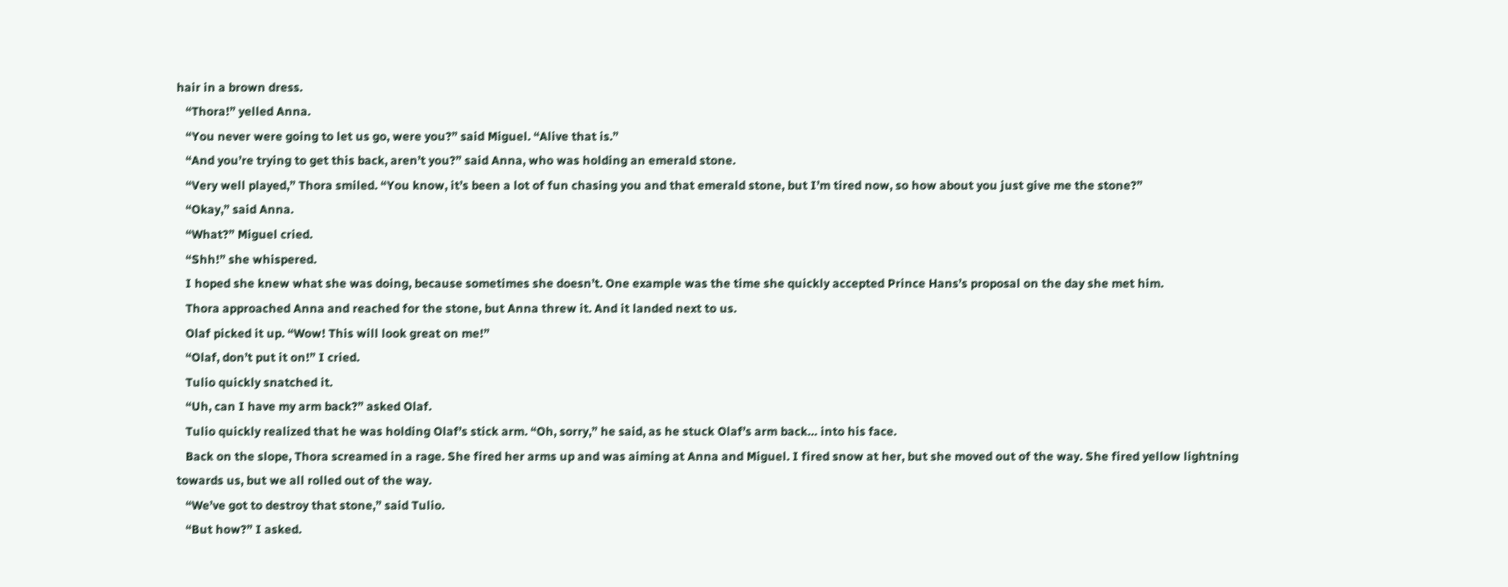hair in a brown dress.
   “Thora!” yelled Anna.
   “You never were going to let us go, were you?” said Miguel. “Alive that is.”
   “And you’re trying to get this back, aren’t you?” said Anna, who was holding an emerald stone.
   “Very well played,” Thora smiled. “You know, it’s been a lot of fun chasing you and that emerald stone, but I’m tired now, so how about you just give me the stone?”
   “Okay,” said Anna.
   “What?” Miguel cried.
   “Shh!” she whispered.
   I hoped she knew what she was doing, because sometimes she doesn’t. One example was the time she quickly accepted Prince Hans’s proposal on the day she met him.
   Thora approached Anna and reached for the stone, but Anna threw it. And it landed next to us.
   Olaf picked it up. “Wow! This will look great on me!”
   “Olaf, don’t put it on!” I cried.
   Tulio quickly snatched it.
   “Uh, can I have my arm back?” asked Olaf.
   Tulio quickly realized that he was holding Olaf’s stick arm. “Oh, sorry,” he said, as he stuck Olaf’s arm back… into his face.
   Back on the slope, Thora screamed in a rage. She fired her arms up and was aiming at Anna and Miguel. I fired snow at her, but she moved out of the way. She fired yellow lightning towards us, but we all rolled out of the way.
   “We’ve got to destroy that stone,” said Tulio.
   “But how?” I asked.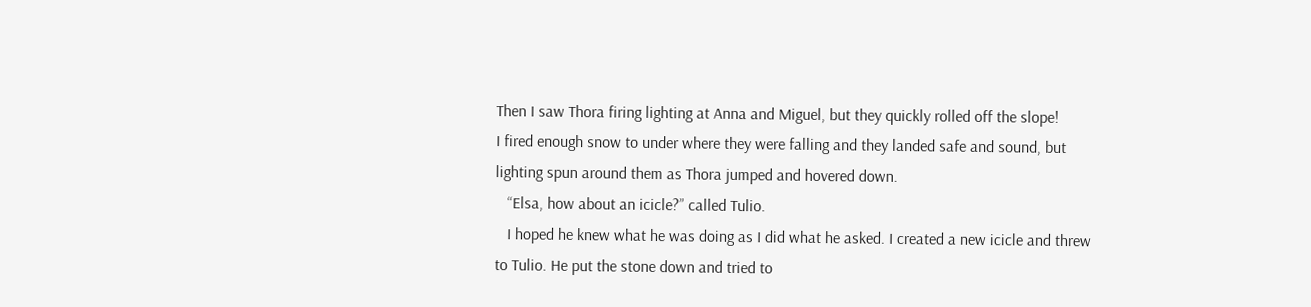Then I saw Thora firing lighting at Anna and Miguel, but they quickly rolled off the slope!
I fired enough snow to under where they were falling and they landed safe and sound, but lighting spun around them as Thora jumped and hovered down.
   “Elsa, how about an icicle?” called Tulio.
   I hoped he knew what he was doing as I did what he asked. I created a new icicle and threw to Tulio. He put the stone down and tried to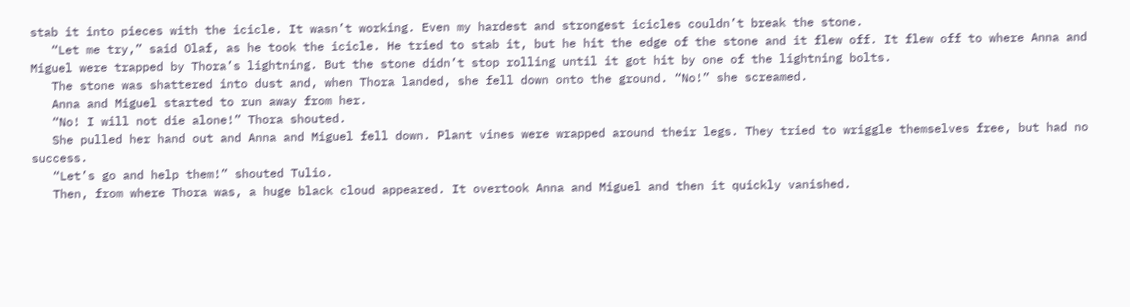stab it into pieces with the icicle. It wasn’t working. Even my hardest and strongest icicles couldn’t break the stone.
   “Let me try,” said Olaf, as he took the icicle. He tried to stab it, but he hit the edge of the stone and it flew off. It flew off to where Anna and Miguel were trapped by Thora’s lightning. But the stone didn’t stop rolling until it got hit by one of the lightning bolts.
   The stone was shattered into dust and, when Thora landed, she fell down onto the ground. “No!” she screamed.
   Anna and Miguel started to run away from her.
   “No! I will not die alone!” Thora shouted.
   She pulled her hand out and Anna and Miguel fell down. Plant vines were wrapped around their legs. They tried to wriggle themselves free, but had no success.
   “Let’s go and help them!” shouted Tulio.
   Then, from where Thora was, a huge black cloud appeared. It overtook Anna and Miguel and then it quickly vanished.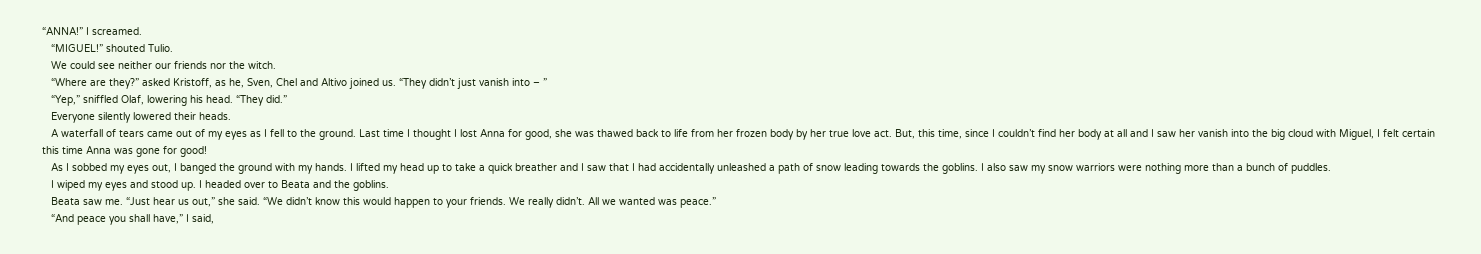“ANNA!” I screamed.
   “MIGUEL!” shouted Tulio.
   We could see neither our friends nor the witch.
   “Where are they?” asked Kristoff, as he, Sven, Chel and Altivo joined us. “They didn’t just vanish into – ”
   “Yep,” sniffled Olaf, lowering his head. “They did.”
   Everyone silently lowered their heads.
   A waterfall of tears came out of my eyes as I fell to the ground. Last time I thought I lost Anna for good, she was thawed back to life from her frozen body by her true love act. But, this time, since I couldn’t find her body at all and I saw her vanish into the big cloud with Miguel, I felt certain this time Anna was gone for good!
   As I sobbed my eyes out, I banged the ground with my hands. I lifted my head up to take a quick breather and I saw that I had accidentally unleashed a path of snow leading towards the goblins. I also saw my snow warriors were nothing more than a bunch of puddles.
   I wiped my eyes and stood up. I headed over to Beata and the goblins.
   Beata saw me. “Just hear us out,” she said. “We didn’t know this would happen to your friends. We really didn’t. All we wanted was peace.”
   “And peace you shall have,” I said,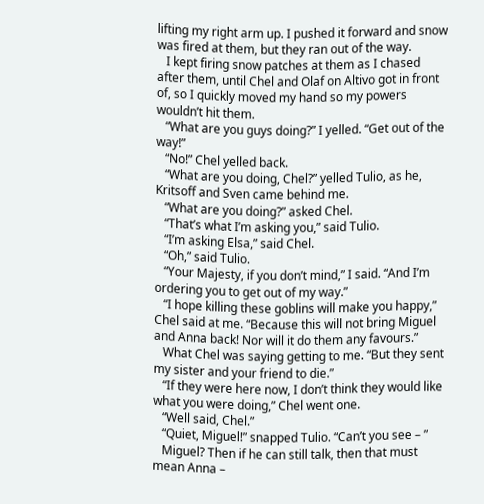lifting my right arm up. I pushed it forward and snow was fired at them, but they ran out of the way.
   I kept firing snow patches at them as I chased after them, until Chel and Olaf on Altivo got in front of, so I quickly moved my hand so my powers wouldn’t hit them.
   “What are you guys doing?” I yelled. “Get out of the way!”
   “No!” Chel yelled back.
   “What are you doing, Chel?” yelled Tulio, as he, Kritsoff and Sven came behind me.
   “What are you doing?” asked Chel.
   “That’s what I’m asking you,” said Tulio.
   “I’m asking Elsa,” said Chel.
   “Oh,” said Tulio.
   “Your Majesty, if you don’t mind,” I said. “And I’m ordering you to get out of my way.”
   “I hope killing these goblins will make you happy,” Chel said at me. “Because this will not bring Miguel and Anna back! Nor will it do them any favours.”
   What Chel was saying getting to me. “But they sent my sister and your friend to die.”
   “If they were here now, I don’t think they would like what you were doing,” Chel went one.
   “Well said, Chel.”
   “Quiet, Miguel!” snapped Tulio. “Can’t you see – ”
   Miguel? Then if he can still talk, then that must mean Anna –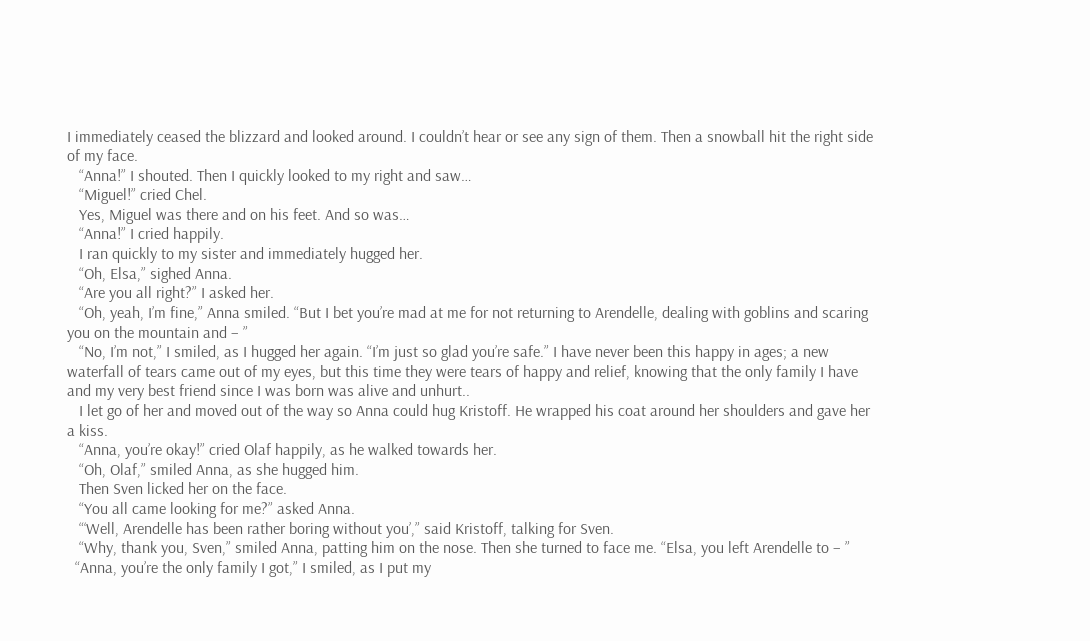I immediately ceased the blizzard and looked around. I couldn’t hear or see any sign of them. Then a snowball hit the right side of my face.
   “Anna!” I shouted. Then I quickly looked to my right and saw…
   “Miguel!” cried Chel.
   Yes, Miguel was there and on his feet. And so was…
   “Anna!” I cried happily.
   I ran quickly to my sister and immediately hugged her.
   “Oh, Elsa,” sighed Anna.
   “Are you all right?” I asked her.
   “Oh, yeah, I’m fine,” Anna smiled. “But I bet you’re mad at me for not returning to Arendelle, dealing with goblins and scaring you on the mountain and – ”
   “No, I’m not,” I smiled, as I hugged her again. “I’m just so glad you’re safe.” I have never been this happy in ages; a new waterfall of tears came out of my eyes, but this time they were tears of happy and relief, knowing that the only family I have and my very best friend since I was born was alive and unhurt..
   I let go of her and moved out of the way so Anna could hug Kristoff. He wrapped his coat around her shoulders and gave her a kiss.
   “Anna, you’re okay!” cried Olaf happily, as he walked towards her.
   “Oh, Olaf,” smiled Anna, as she hugged him.
   Then Sven licked her on the face.
   “You all came looking for me?” asked Anna.
   “‘Well, Arendelle has been rather boring without you’,” said Kristoff, talking for Sven.
   “Why, thank you, Sven,” smiled Anna, patting him on the nose. Then she turned to face me. “Elsa, you left Arendelle to – ”
  “Anna, you’re the only family I got,” I smiled, as I put my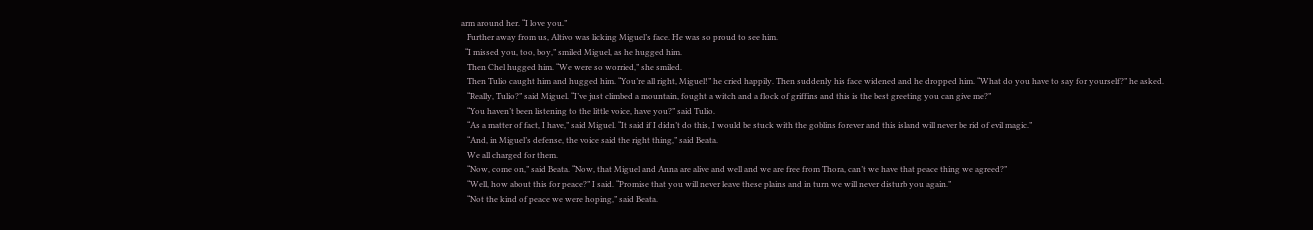arm around her. “I love you.”
   Further away from us, Altivo was licking Miguel’s face. He was so proud to see him.
  “I missed you, too, boy,” smiled Miguel, as he hugged him.
   Then Chel hugged him. “We were so worried,” she smiled.
   Then Tulio caught him and hugged him. “You’re all right, Miguel!” he cried happily. Then suddenly his face widened and he dropped him. “What do you have to say for yourself?” he asked.
   “Really, Tulio?” said Miguel. “I’ve just climbed a mountain, fought a witch and a flock of griffins and this is the best greeting you can give me?”
   “You haven’t been listening to the little voice, have you?” said Tulio.
   “As a matter of fact, I have,” said Miguel. “It said if I didn’t do this, I would be stuck with the goblins forever and this island will never be rid of evil magic.”
   “And, in Miguel’s defense, the voice said the right thing,” said Beata.
   We all charged for them.
   “Now, come on,” said Beata. “Now, that Miguel and Anna are alive and well and we are free from Thora, can’t we have that peace thing we agreed?”
   “Well, how about this for peace?” I said. “Promise that you will never leave these plains and in turn we will never disturb you again.”
   “Not the kind of peace we were hoping,” said Beata.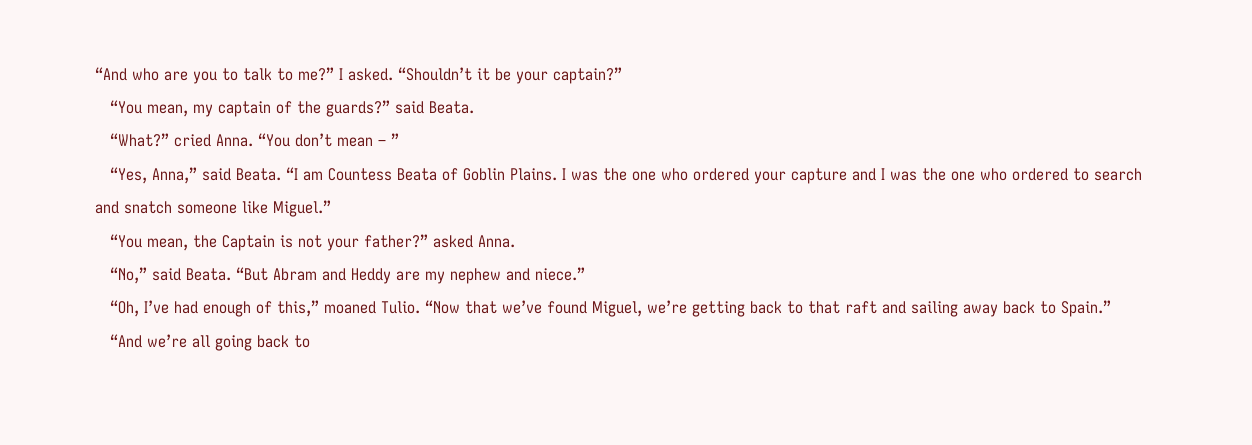“And who are you to talk to me?” I asked. “Shouldn’t it be your captain?”
   “You mean, my captain of the guards?” said Beata.
   “What?” cried Anna. “You don’t mean – ”
   “Yes, Anna,” said Beata. “I am Countess Beata of Goblin Plains. I was the one who ordered your capture and I was the one who ordered to search and snatch someone like Miguel.”
   “You mean, the Captain is not your father?” asked Anna.
   “No,” said Beata. “But Abram and Heddy are my nephew and niece.”
   “Oh, I’ve had enough of this,” moaned Tulio. “Now that we’ve found Miguel, we’re getting back to that raft and sailing away back to Spain.”
   “And we’re all going back to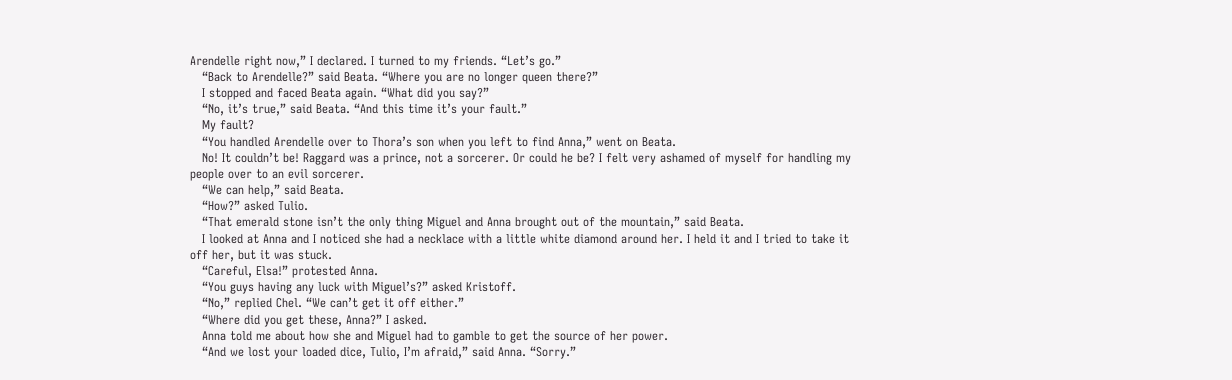Arendelle right now,” I declared. I turned to my friends. “Let’s go.”
   “Back to Arendelle?” said Beata. “Where you are no longer queen there?”
   I stopped and faced Beata again. “What did you say?”
   “No, it’s true,” said Beata. “And this time it’s your fault.”
   My fault?
   “You handled Arendelle over to Thora’s son when you left to find Anna,” went on Beata.
   No! It couldn’t be! Raggard was a prince, not a sorcerer. Or could he be? I felt very ashamed of myself for handling my people over to an evil sorcerer.
   “We can help,” said Beata.
   “How?” asked Tulio.
   “That emerald stone isn’t the only thing Miguel and Anna brought out of the mountain,” said Beata.
   I looked at Anna and I noticed she had a necklace with a little white diamond around her. I held it and I tried to take it off her, but it was stuck.
   “Careful, Elsa!” protested Anna.
   “You guys having any luck with Miguel’s?” asked Kristoff.
   “No,” replied Chel. “We can’t get it off either.”
   “Where did you get these, Anna?” I asked.
   Anna told me about how she and Miguel had to gamble to get the source of her power.
   “And we lost your loaded dice, Tulio, I’m afraid,” said Anna. “Sorry.”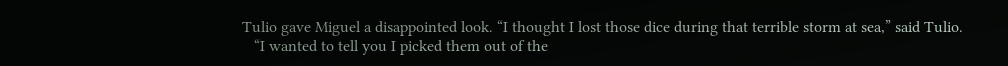Tulio gave Miguel a disappointed look. “I thought I lost those dice during that terrible storm at sea,” said Tulio.
   “I wanted to tell you I picked them out of the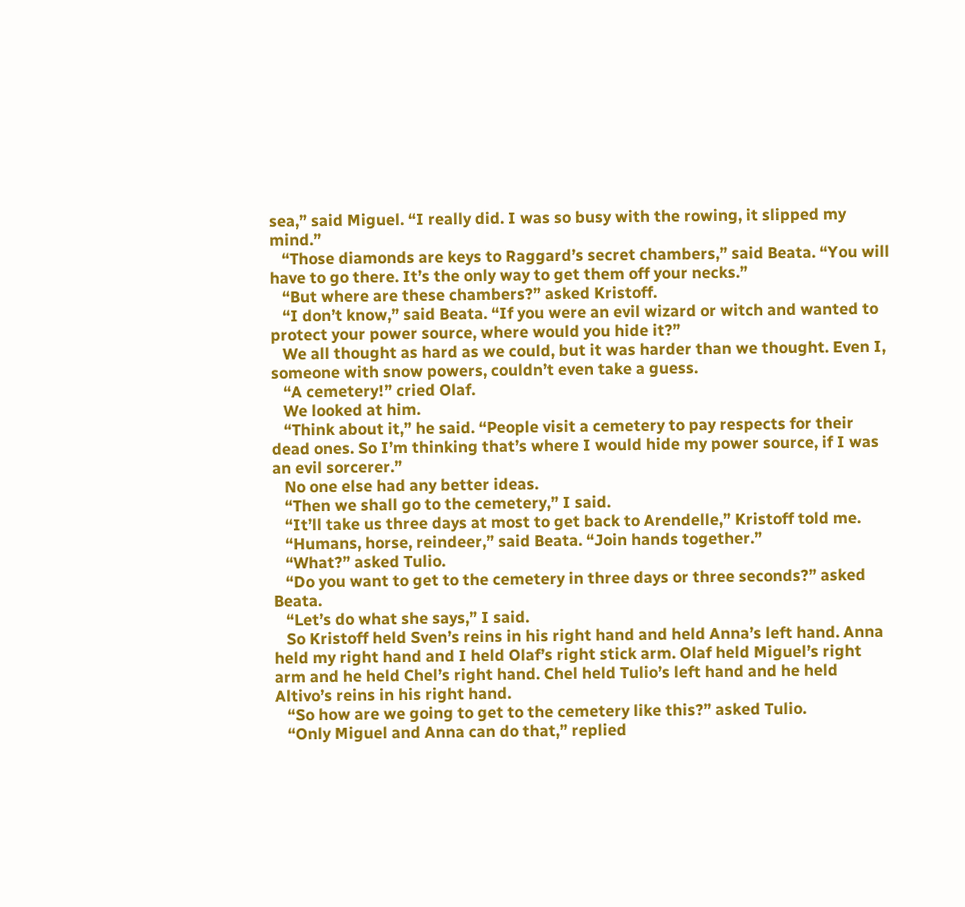sea,” said Miguel. “I really did. I was so busy with the rowing, it slipped my mind.”
   “Those diamonds are keys to Raggard’s secret chambers,” said Beata. “You will have to go there. It’s the only way to get them off your necks.”
   “But where are these chambers?” asked Kristoff.
   “I don’t know,” said Beata. “If you were an evil wizard or witch and wanted to protect your power source, where would you hide it?”
   We all thought as hard as we could, but it was harder than we thought. Even I, someone with snow powers, couldn’t even take a guess.
   “A cemetery!” cried Olaf.
   We looked at him.
   “Think about it,” he said. “People visit a cemetery to pay respects for their dead ones. So I’m thinking that’s where I would hide my power source, if I was an evil sorcerer.”
   No one else had any better ideas.
   “Then we shall go to the cemetery,” I said.
   “It’ll take us three days at most to get back to Arendelle,” Kristoff told me.
   “Humans, horse, reindeer,” said Beata. “Join hands together.”
   “What?” asked Tulio.
   “Do you want to get to the cemetery in three days or three seconds?” asked Beata.
   “Let’s do what she says,” I said.
   So Kristoff held Sven’s reins in his right hand and held Anna’s left hand. Anna held my right hand and I held Olaf’s right stick arm. Olaf held Miguel’s right arm and he held Chel’s right hand. Chel held Tulio’s left hand and he held Altivo’s reins in his right hand.
   “So how are we going to get to the cemetery like this?” asked Tulio.
   “Only Miguel and Anna can do that,” replied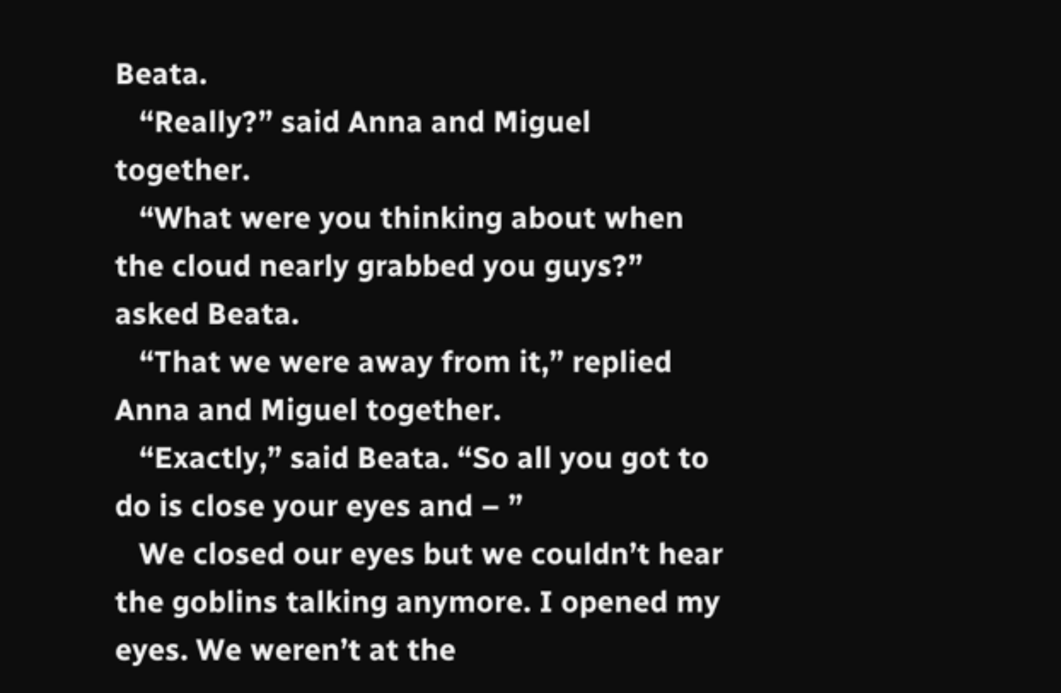Beata.
   “Really?” said Anna and Miguel together.
   “What were you thinking about when the cloud nearly grabbed you guys?” asked Beata.
   “That we were away from it,” replied Anna and Miguel together.
   “Exactly,” said Beata. “So all you got to do is close your eyes and – ”
   We closed our eyes but we couldn’t hear the goblins talking anymore. I opened my eyes. We weren’t at the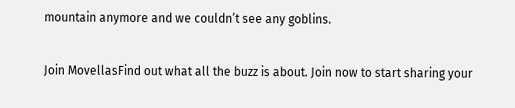mountain anymore and we couldn’t see any goblins.

Join MovellasFind out what all the buzz is about. Join now to start sharing your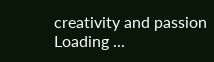creativity and passion
Loading ...